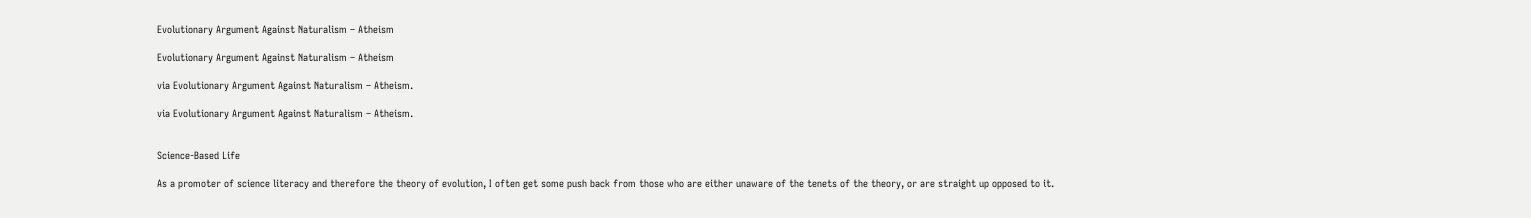Evolutionary Argument Against Naturalism – Atheism

Evolutionary Argument Against Naturalism – Atheism

via Evolutionary Argument Against Naturalism – Atheism.

via Evolutionary Argument Against Naturalism – Atheism.


Science-Based Life

As a promoter of science literacy and therefore the theory of evolution, I often get some push back from those who are either unaware of the tenets of the theory, or are straight up opposed to it.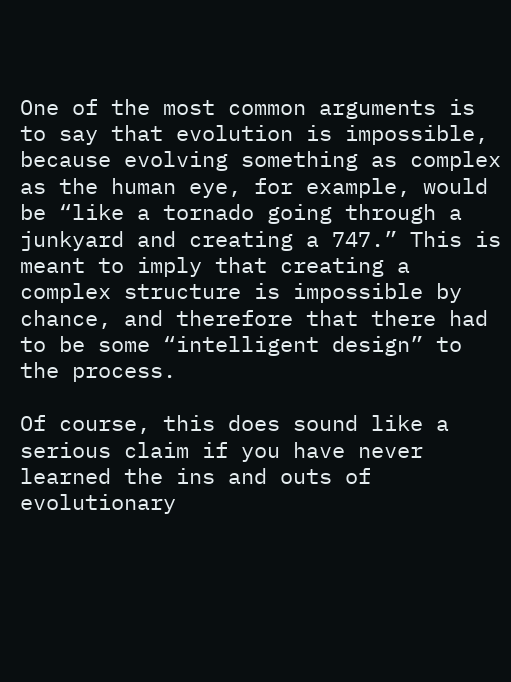One of the most common arguments is to say that evolution is impossible, because evolving something as complex as the human eye, for example, would be “like a tornado going through a junkyard and creating a 747.” This is meant to imply that creating a complex structure is impossible by chance, and therefore that there had to be some “intelligent design” to the process.

Of course, this does sound like a serious claim if you have never learned the ins and outs of evolutionary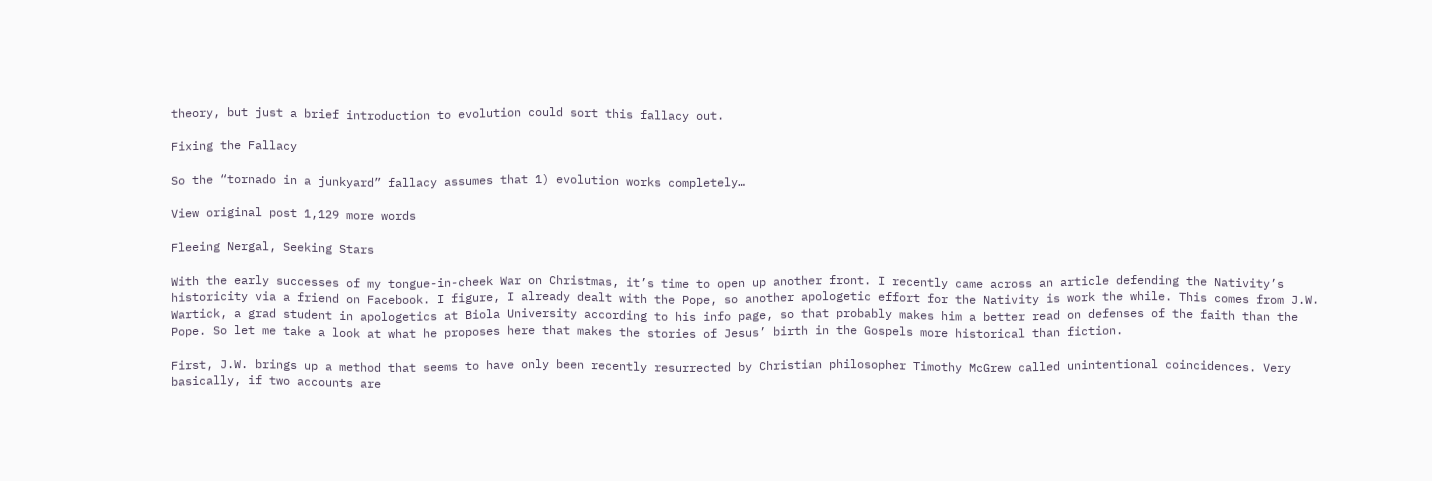theory, but just a brief introduction to evolution could sort this fallacy out.

Fixing the Fallacy

So the “tornado in a junkyard” fallacy assumes that 1) evolution works completely…

View original post 1,129 more words

Fleeing Nergal, Seeking Stars

With the early successes of my tongue-in-cheek War on Christmas, it’s time to open up another front. I recently came across an article defending the Nativity’s historicity via a friend on Facebook. I figure, I already dealt with the Pope, so another apologetic effort for the Nativity is work the while. This comes from J.W. Wartick, a grad student in apologetics at Biola University according to his info page, so that probably makes him a better read on defenses of the faith than the Pope. So let me take a look at what he proposes here that makes the stories of Jesus’ birth in the Gospels more historical than fiction.

First, J.W. brings up a method that seems to have only been recently resurrected by Christian philosopher Timothy McGrew called unintentional coincidences. Very basically, if two accounts are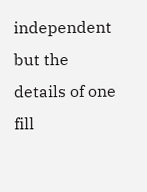independent but the details of one fill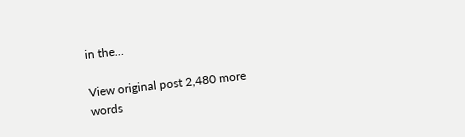in the…

View original post 2,480 more words